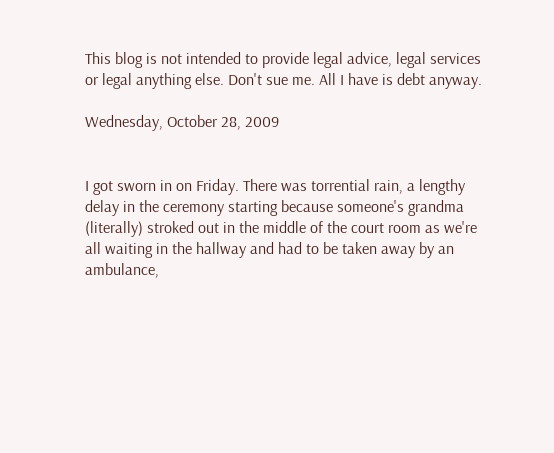This blog is not intended to provide legal advice, legal services or legal anything else. Don't sue me. All I have is debt anyway.

Wednesday, October 28, 2009


I got sworn in on Friday. There was torrential rain, a lengthy delay in the ceremony starting because someone's grandma (literally) stroked out in the middle of the court room as we're all waiting in the hallway and had to be taken away by an ambulance,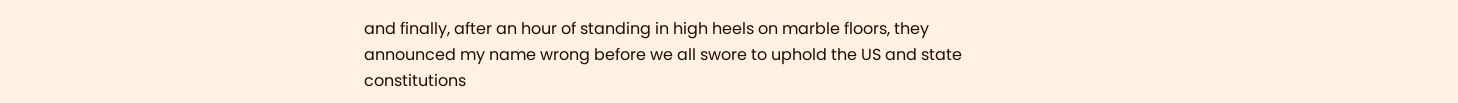and finally, after an hour of standing in high heels on marble floors, they announced my name wrong before we all swore to uphold the US and state constitutions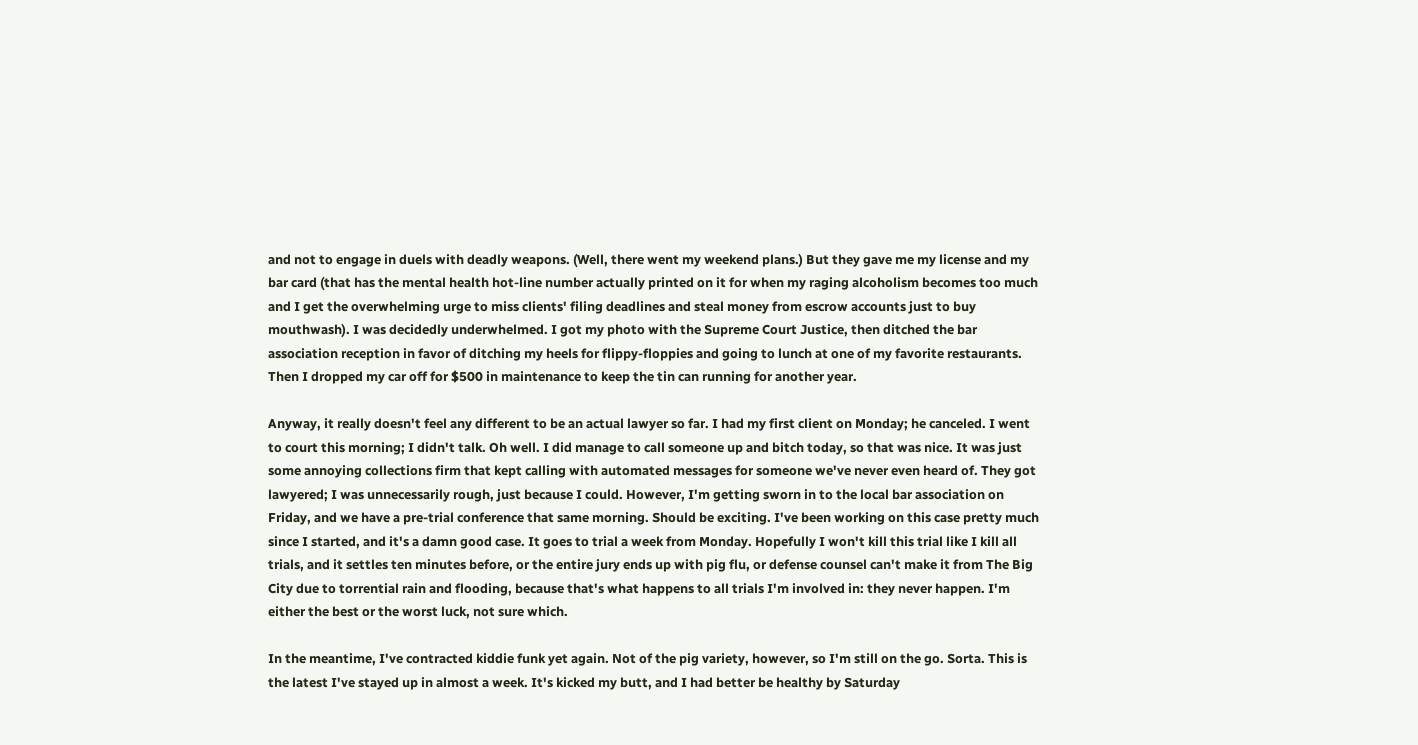and not to engage in duels with deadly weapons. (Well, there went my weekend plans.) But they gave me my license and my bar card (that has the mental health hot-line number actually printed on it for when my raging alcoholism becomes too much and I get the overwhelming urge to miss clients' filing deadlines and steal money from escrow accounts just to buy mouthwash). I was decidedly underwhelmed. I got my photo with the Supreme Court Justice, then ditched the bar association reception in favor of ditching my heels for flippy-floppies and going to lunch at one of my favorite restaurants. Then I dropped my car off for $500 in maintenance to keep the tin can running for another year.

Anyway, it really doesn't feel any different to be an actual lawyer so far. I had my first client on Monday; he canceled. I went to court this morning; I didn't talk. Oh well. I did manage to call someone up and bitch today, so that was nice. It was just some annoying collections firm that kept calling with automated messages for someone we've never even heard of. They got lawyered; I was unnecessarily rough, just because I could. However, I'm getting sworn in to the local bar association on Friday, and we have a pre-trial conference that same morning. Should be exciting. I've been working on this case pretty much since I started, and it's a damn good case. It goes to trial a week from Monday. Hopefully I won't kill this trial like I kill all trials, and it settles ten minutes before, or the entire jury ends up with pig flu, or defense counsel can't make it from The Big City due to torrential rain and flooding, because that's what happens to all trials I'm involved in: they never happen. I'm either the best or the worst luck, not sure which.

In the meantime, I've contracted kiddie funk yet again. Not of the pig variety, however, so I'm still on the go. Sorta. This is the latest I've stayed up in almost a week. It's kicked my butt, and I had better be healthy by Saturday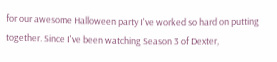for our awesome Halloween party I've worked so hard on putting together. Since I've been watching Season 3 of Dexter,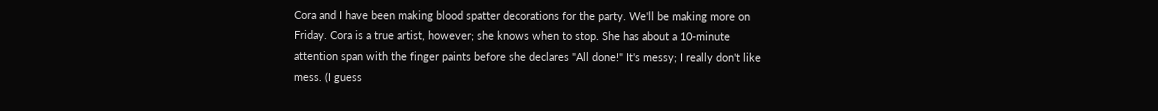Cora and I have been making blood spatter decorations for the party. We'll be making more on Friday. Cora is a true artist, however; she knows when to stop. She has about a 10-minute attention span with the finger paints before she declares "All done!" It's messy; I really don't like mess. (I guess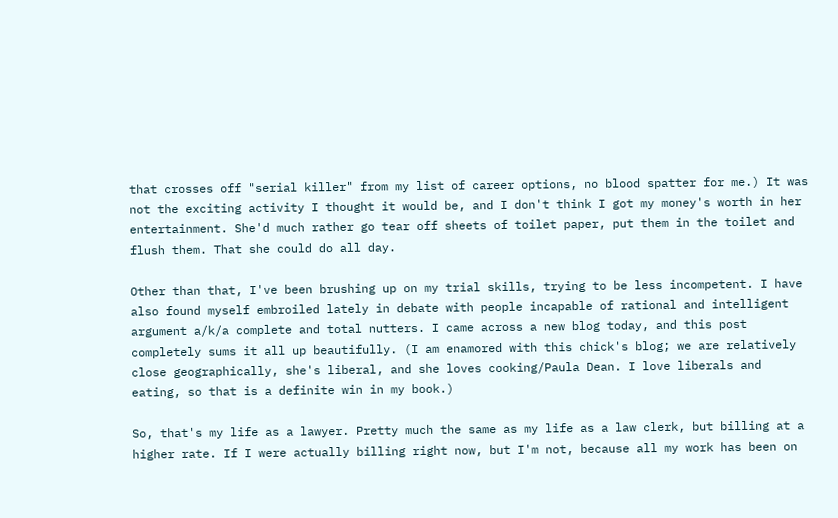that crosses off "serial killer" from my list of career options, no blood spatter for me.) It was not the exciting activity I thought it would be, and I don't think I got my money's worth in her entertainment. She'd much rather go tear off sheets of toilet paper, put them in the toilet and flush them. That she could do all day.

Other than that, I've been brushing up on my trial skills, trying to be less incompetent. I have also found myself embroiled lately in debate with people incapable of rational and intelligent argument a/k/a complete and total nutters. I came across a new blog today, and this post completely sums it all up beautifully. (I am enamored with this chick's blog; we are relatively close geographically, she's liberal, and she loves cooking/Paula Dean. I love liberals and eating, so that is a definite win in my book.)

So, that's my life as a lawyer. Pretty much the same as my life as a law clerk, but billing at a higher rate. If I were actually billing right now, but I'm not, because all my work has been on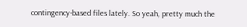contingency-based files lately. So yeah, pretty much the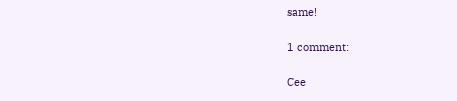same!

1 comment:

Cee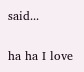said...

ha ha I love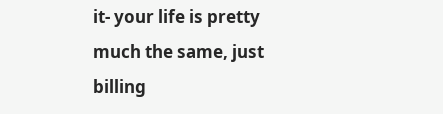it- your life is pretty much the same, just billing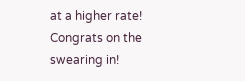at a higher rate! Congrats on the swearing in!